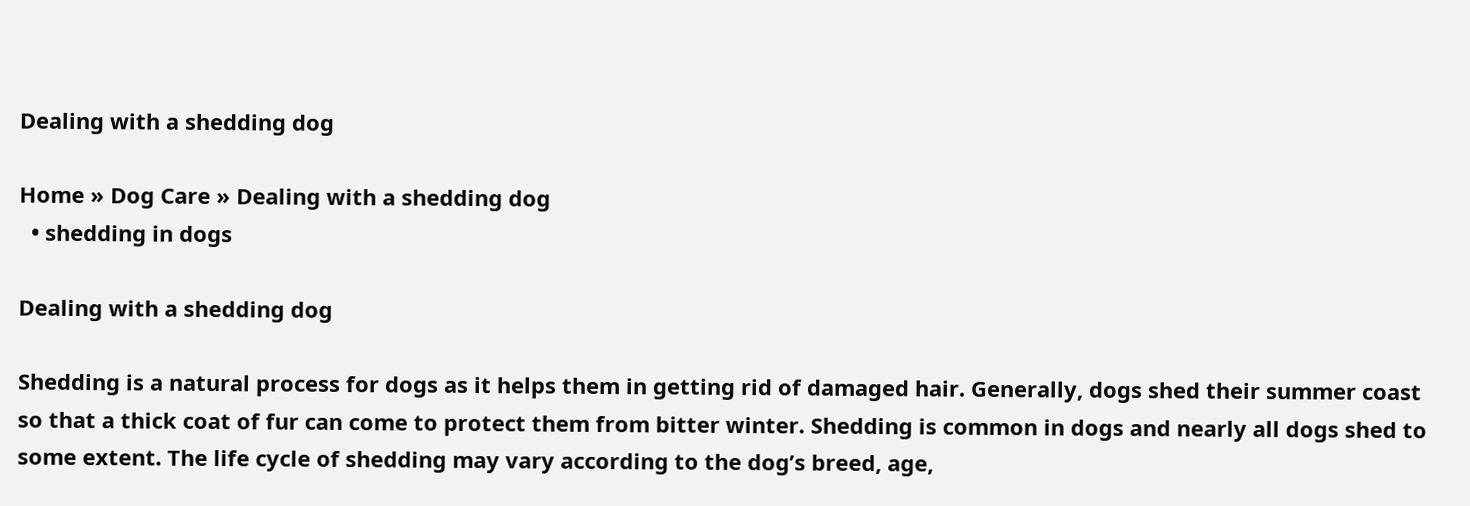Dealing with a shedding dog

Home » Dog Care » Dealing with a shedding dog
  • shedding in dogs

Dealing with a shedding dog

Shedding is a natural process for dogs as it helps them in getting rid of damaged hair. Generally, dogs shed their summer coast so that a thick coat of fur can come to protect them from bitter winter. Shedding is common in dogs and nearly all dogs shed to some extent. The life cycle of shedding may vary according to the dog’s breed, age,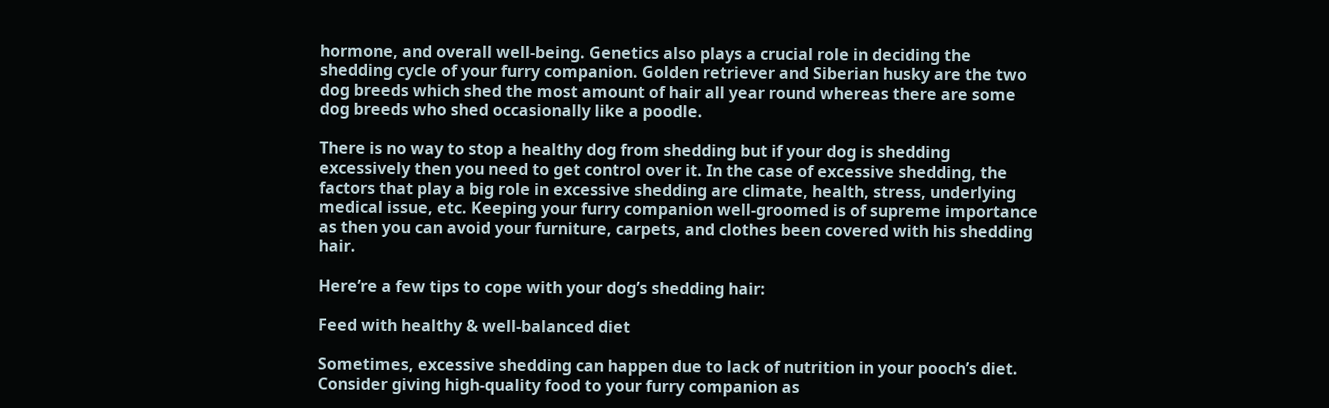hormone, and overall well-being. Genetics also plays a crucial role in deciding the shedding cycle of your furry companion. Golden retriever and Siberian husky are the two dog breeds which shed the most amount of hair all year round whereas there are some dog breeds who shed occasionally like a poodle.

There is no way to stop a healthy dog from shedding but if your dog is shedding excessively then you need to get control over it. In the case of excessive shedding, the factors that play a big role in excessive shedding are climate, health, stress, underlying medical issue, etc. Keeping your furry companion well-groomed is of supreme importance as then you can avoid your furniture, carpets, and clothes been covered with his shedding hair.

Here’re a few tips to cope with your dog’s shedding hair:

Feed with healthy & well-balanced diet

Sometimes, excessive shedding can happen due to lack of nutrition in your pooch’s diet. Consider giving high-quality food to your furry companion as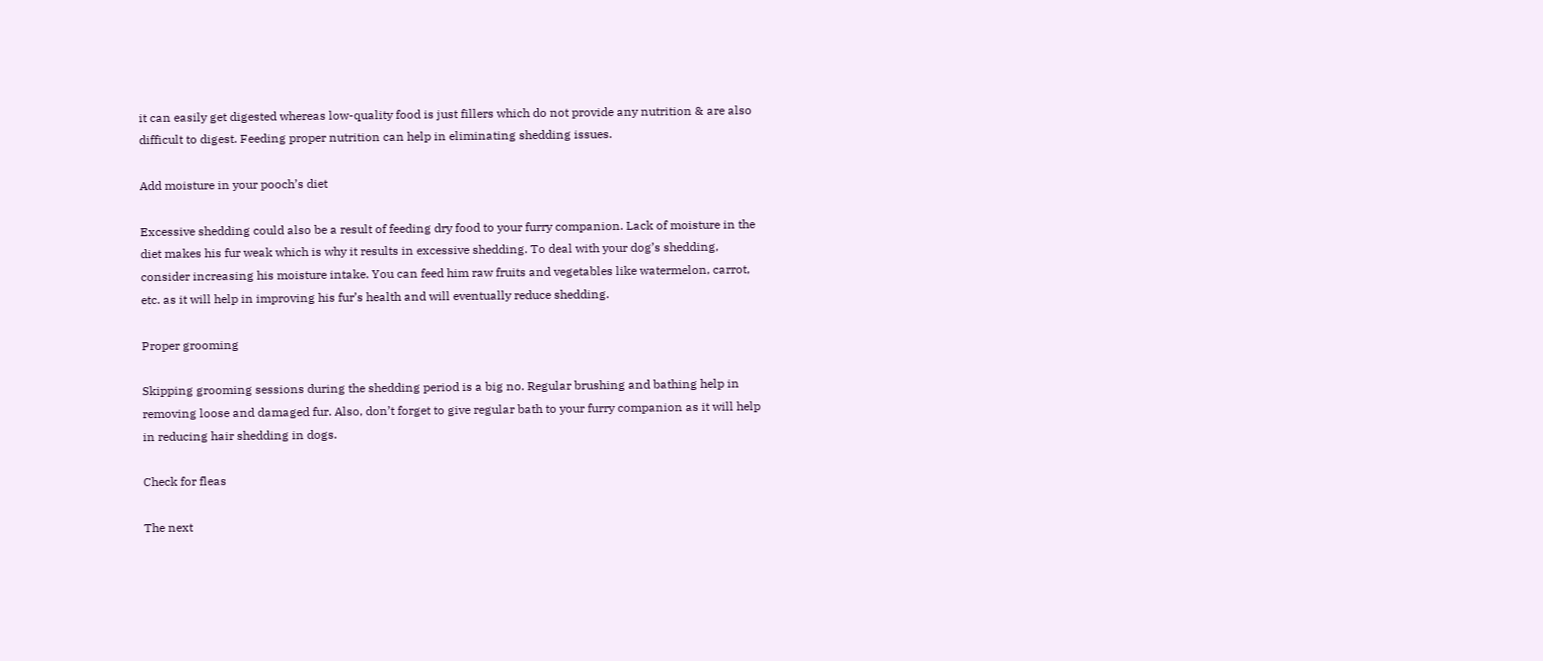it can easily get digested whereas low-quality food is just fillers which do not provide any nutrition & are also difficult to digest. Feeding proper nutrition can help in eliminating shedding issues.

Add moisture in your pooch’s diet

Excessive shedding could also be a result of feeding dry food to your furry companion. Lack of moisture in the diet makes his fur weak which is why it results in excessive shedding. To deal with your dog’s shedding, consider increasing his moisture intake. You can feed him raw fruits and vegetables like watermelon, carrot, etc. as it will help in improving his fur’s health and will eventually reduce shedding.

Proper grooming

Skipping grooming sessions during the shedding period is a big no. Regular brushing and bathing help in removing loose and damaged fur. Also, don’t forget to give regular bath to your furry companion as it will help in reducing hair shedding in dogs.

Check for fleas

The next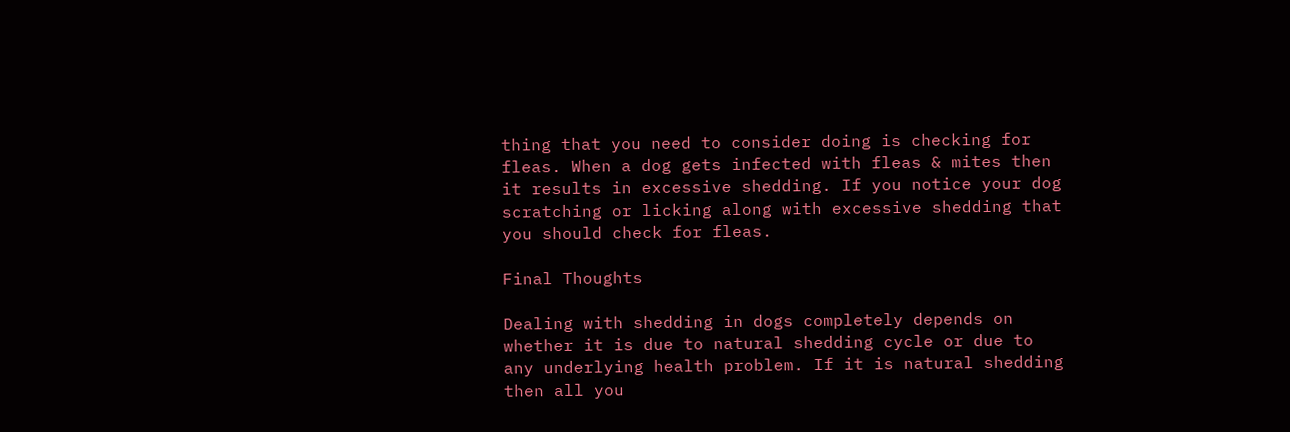thing that you need to consider doing is checking for fleas. When a dog gets infected with fleas & mites then it results in excessive shedding. If you notice your dog scratching or licking along with excessive shedding that you should check for fleas.

Final Thoughts

Dealing with shedding in dogs completely depends on whether it is due to natural shedding cycle or due to any underlying health problem. If it is natural shedding then all you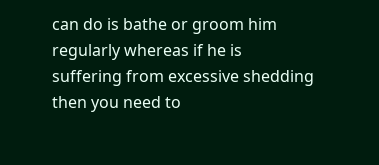can do is bathe or groom him regularly whereas if he is suffering from excessive shedding then you need to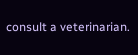consult a veterinarian.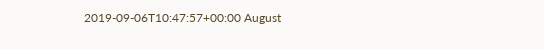2019-09-06T10:47:57+00:00 August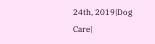24th, 2019|Dog Care|